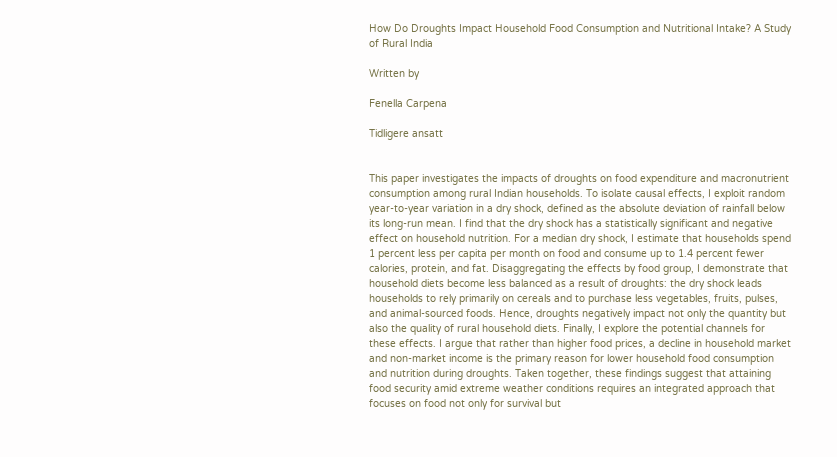How Do Droughts Impact Household Food Consumption and Nutritional Intake? A Study of Rural India

Written by

Fenella Carpena

Tidligere ansatt


This paper investigates the impacts of droughts on food expenditure and macronutrient consumption among rural Indian households. To isolate causal effects, I exploit random year-to-year variation in a dry shock, defined as the absolute deviation of rainfall below its long-run mean. I find that the dry shock has a statistically significant and negative effect on household nutrition. For a median dry shock, I estimate that households spend 1 percent less per capita per month on food and consume up to 1.4 percent fewer calories, protein, and fat. Disaggregating the effects by food group, I demonstrate that household diets become less balanced as a result of droughts: the dry shock leads households to rely primarily on cereals and to purchase less vegetables, fruits, pulses, and animal-sourced foods. Hence, droughts negatively impact not only the quantity but also the quality of rural household diets. Finally, I explore the potential channels for these effects. I argue that rather than higher food prices, a decline in household market and non-market income is the primary reason for lower household food consumption and nutrition during droughts. Taken together, these findings suggest that attaining food security amid extreme weather conditions requires an integrated approach that focuses on food not only for survival but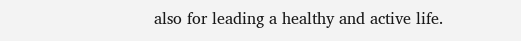also for leading a healthy and active life.